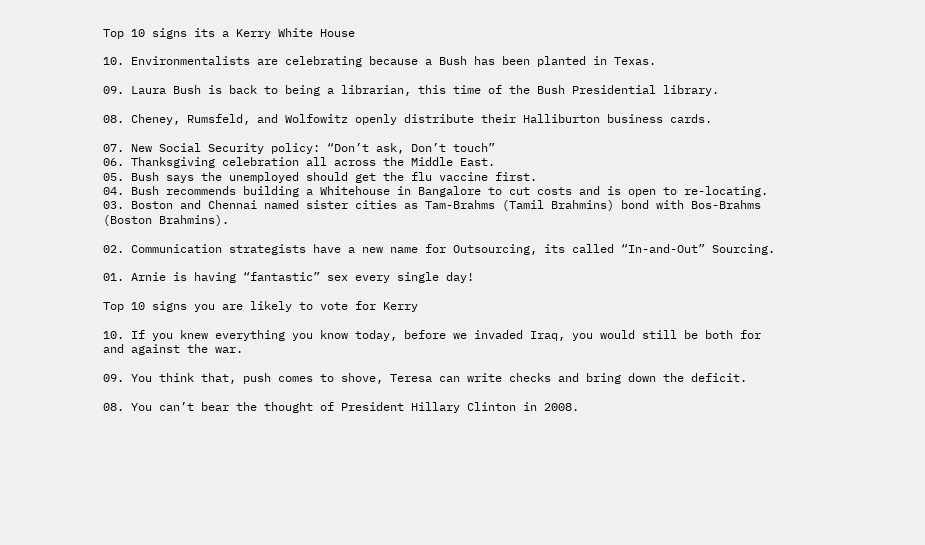Top 10 signs its a Kerry White House

10. Environmentalists are celebrating because a Bush has been planted in Texas.

09. Laura Bush is back to being a librarian, this time of the Bush Presidential library.

08. Cheney, Rumsfeld, and Wolfowitz openly distribute their Halliburton business cards.

07. New Social Security policy: “Don’t ask, Don’t touch”
06. Thanksgiving celebration all across the Middle East.
05. Bush says the unemployed should get the flu vaccine first.
04. Bush recommends building a Whitehouse in Bangalore to cut costs and is open to re-locating.
03. Boston and Chennai named sister cities as Tam-Brahms (Tamil Brahmins) bond with Bos-Brahms (Boston Brahmins).

02. Communication strategists have a new name for Outsourcing, its called “In-and-Out” Sourcing.

01. Arnie is having “fantastic” sex every single day!

Top 10 signs you are likely to vote for Kerry

10. If you knew everything you know today, before we invaded Iraq, you would still be both for and against the war.

09. You think that, push comes to shove, Teresa can write checks and bring down the deficit.

08. You can’t bear the thought of President Hillary Clinton in 2008.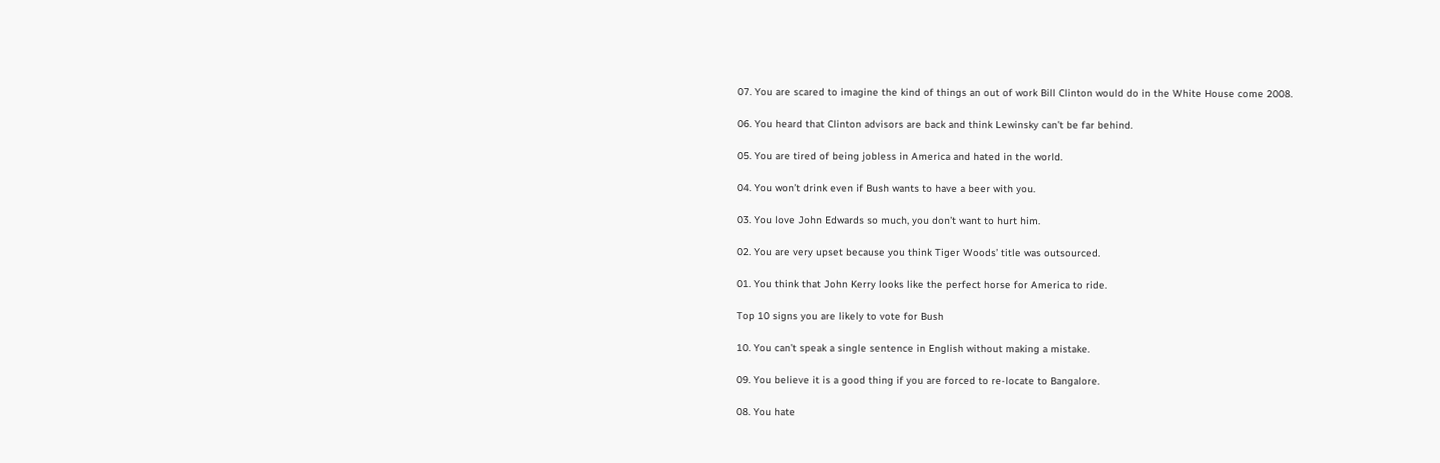07. You are scared to imagine the kind of things an out of work Bill Clinton would do in the White House come 2008.

06. You heard that Clinton advisors are back and think Lewinsky can’t be far behind.

05. You are tired of being jobless in America and hated in the world.

04. You won’t drink even if Bush wants to have a beer with you.

03. You love John Edwards so much, you don’t want to hurt him.

02. You are very upset because you think Tiger Woods’ title was outsourced.

01. You think that John Kerry looks like the perfect horse for America to ride.

Top 10 signs you are likely to vote for Bush

10. You can’t speak a single sentence in English without making a mistake.

09. You believe it is a good thing if you are forced to re-locate to Bangalore.

08. You hate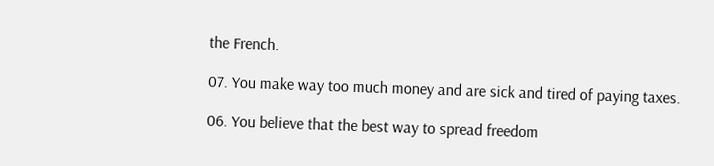the French.

07. You make way too much money and are sick and tired of paying taxes.

06. You believe that the best way to spread freedom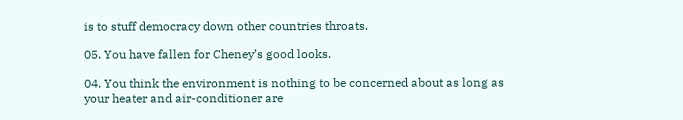is to stuff democracy down other countries throats.

05. You have fallen for Cheney’s good looks.

04. You think the environment is nothing to be concerned about as long as your heater and air-conditioner are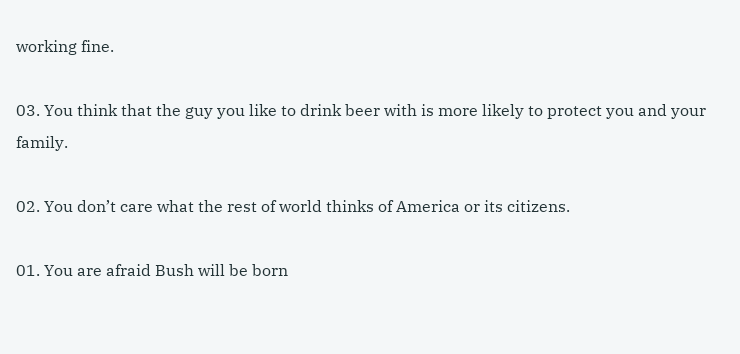working fine.

03. You think that the guy you like to drink beer with is more likely to protect you and your family.

02. You don’t care what the rest of world thinks of America or its citizens.

01. You are afraid Bush will be born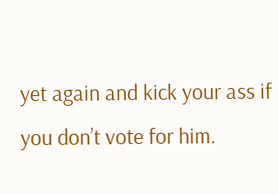yet again and kick your ass if you don’t vote for him.